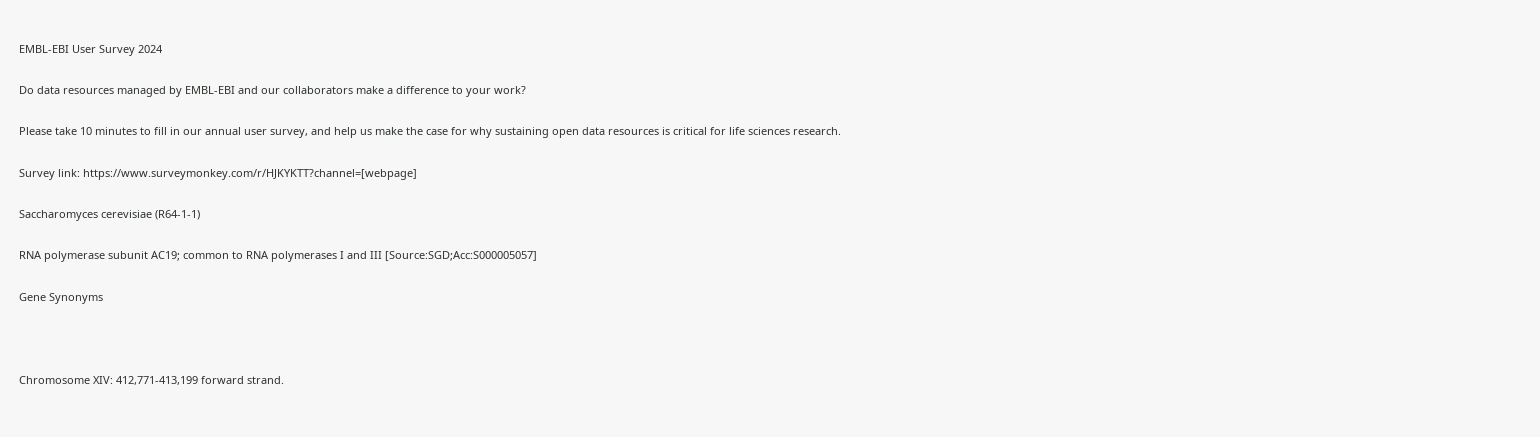EMBL-EBI User Survey 2024

Do data resources managed by EMBL-EBI and our collaborators make a difference to your work?

Please take 10 minutes to fill in our annual user survey, and help us make the case for why sustaining open data resources is critical for life sciences research.

Survey link: https://www.surveymonkey.com/r/HJKYKTT?channel=[webpage]

Saccharomyces cerevisiae (R64-1-1)

RNA polymerase subunit AC19; common to RNA polymerases I and III [Source:SGD;Acc:S000005057]

Gene Synonyms



Chromosome XIV: 412,771-413,199 forward strand.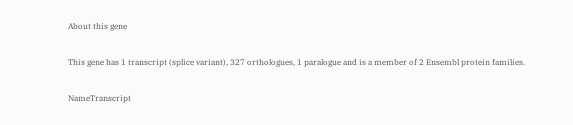About this gene

This gene has 1 transcript (splice variant), 327 orthologues, 1 paralogue and is a member of 2 Ensembl protein families.

NameTranscript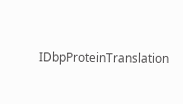IDbpProteinTranslation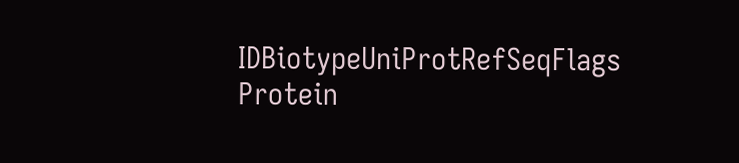IDBiotypeUniProtRefSeqFlags
Protein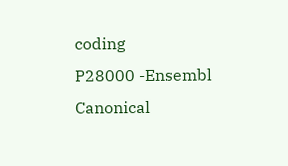coding
P28000 -Ensembl Canonical